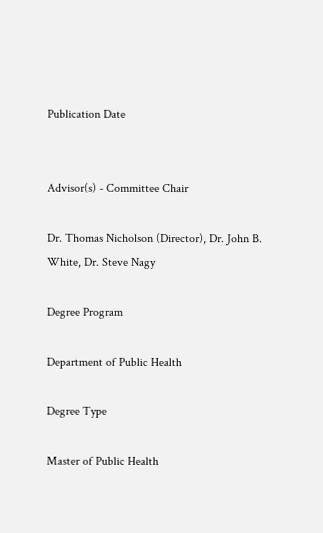Publication Date


Advisor(s) - Committee Chair

Dr. Thomas Nicholson (Director), Dr. John B. White, Dr. Steve Nagy

Degree Program

Department of Public Health

Degree Type

Master of Public Health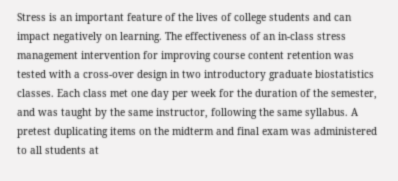Stress is an important feature of the lives of college students and can impact negatively on learning. The effectiveness of an in-class stress management intervention for improving course content retention was tested with a cross-over design in two introductory graduate biostatistics classes. Each class met one day per week for the duration of the semester, and was taught by the same instructor, following the same syllabus. A pretest duplicating items on the midterm and final exam was administered to all students at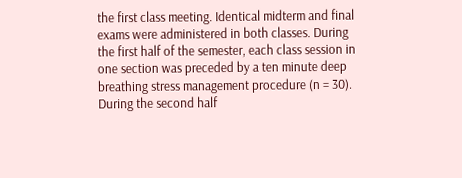the first class meeting. Identical midterm and final exams were administered in both classes. During the first half of the semester, each class session in one section was preceded by a ten minute deep breathing stress management procedure (n = 30). During the second half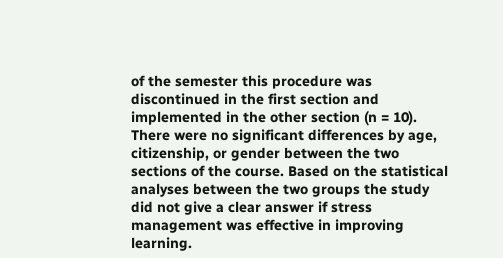of the semester this procedure was discontinued in the first section and implemented in the other section (n = 10). There were no significant differences by age, citizenship, or gender between the two sections of the course. Based on the statistical analyses between the two groups the study did not give a clear answer if stress management was effective in improving learning.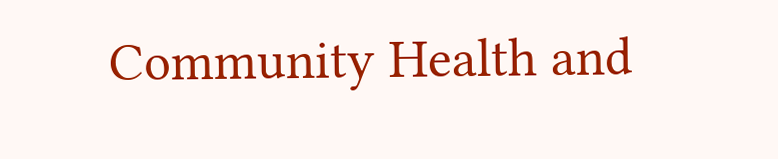Community Health and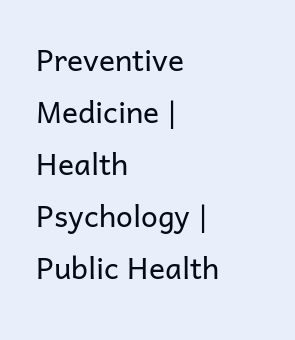Preventive Medicine | Health Psychology | Public Health